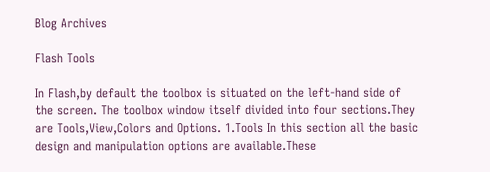Blog Archives

Flash Tools

In Flash,by default the toolbox is situated on the left-hand side of the screen. The toolbox window itself divided into four sections.They are Tools,View,Colors and Options. 1.Tools In this section all the basic design and manipulation options are available.These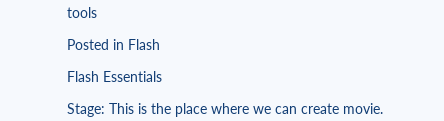tools

Posted in Flash

Flash Essentials

Stage: This is the place where we can create movie.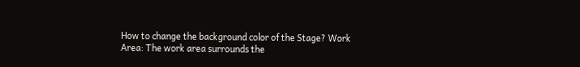How to change the background color of the Stage? Work Area: The work area surrounds the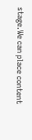stage.We can place content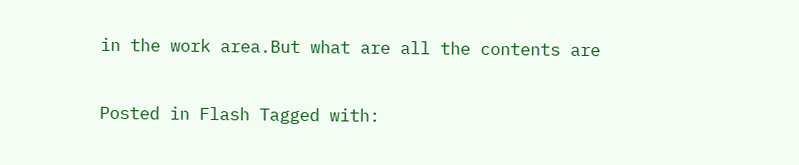in the work area.But what are all the contents are

Posted in Flash Tagged with: